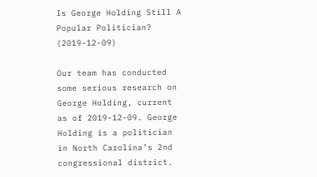Is George Holding Still A Popular Politician? (2019-12-09)

Our team has conducted some serious research on George Holding, current as of 2019-12-09. George Holding is a politician in North Carolina’s 2nd congressional district.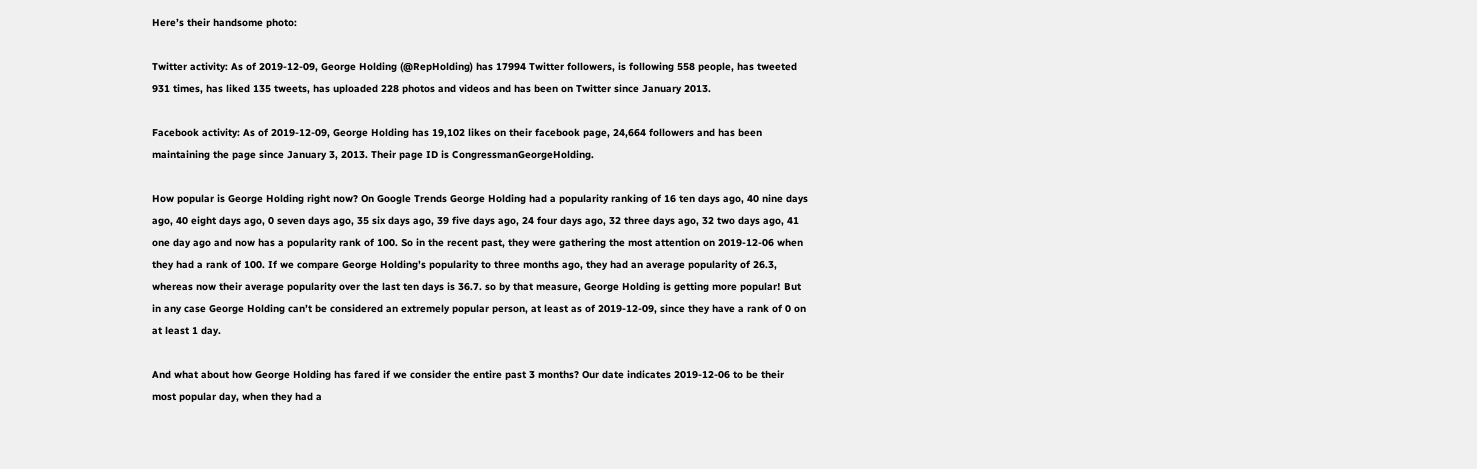Here’s their handsome photo:

Twitter activity: As of 2019-12-09, George Holding (@RepHolding) has 17994 Twitter followers, is following 558 people, has tweeted 931 times, has liked 135 tweets, has uploaded 228 photos and videos and has been on Twitter since January 2013.

Facebook activity: As of 2019-12-09, George Holding has 19,102 likes on their facebook page, 24,664 followers and has been maintaining the page since January 3, 2013. Their page ID is CongressmanGeorgeHolding.

How popular is George Holding right now? On Google Trends George Holding had a popularity ranking of 16 ten days ago, 40 nine days ago, 40 eight days ago, 0 seven days ago, 35 six days ago, 39 five days ago, 24 four days ago, 32 three days ago, 32 two days ago, 41 one day ago and now has a popularity rank of 100. So in the recent past, they were gathering the most attention on 2019-12-06 when they had a rank of 100. If we compare George Holding’s popularity to three months ago, they had an average popularity of 26.3, whereas now their average popularity over the last ten days is 36.7. so by that measure, George Holding is getting more popular! But in any case George Holding can’t be considered an extremely popular person, at least as of 2019-12-09, since they have a rank of 0 on at least 1 day.

And what about how George Holding has fared if we consider the entire past 3 months? Our date indicates 2019-12-06 to be their most popular day, when they had a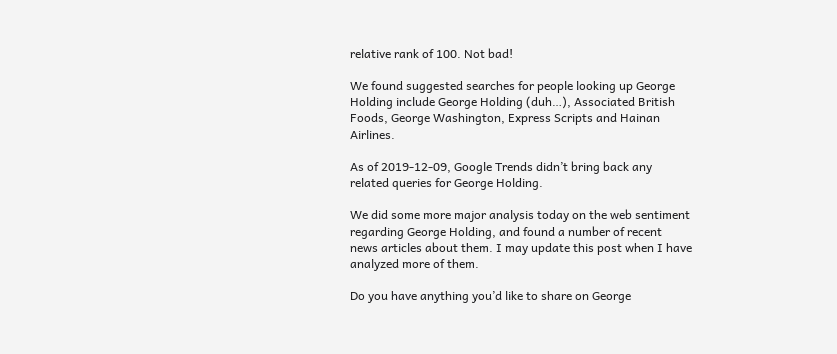relative rank of 100. Not bad!

We found suggested searches for people looking up George Holding include George Holding (duh…), Associated British Foods, George Washington, Express Scripts and Hainan Airlines.

As of 2019-12-09, Google Trends didn’t bring back any related queries for George Holding.

We did some more major analysis today on the web sentiment regarding George Holding, and found a number of recent news articles about them. I may update this post when I have analyzed more of them.

Do you have anything you’d like to share on George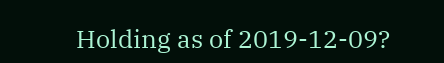Holding as of 2019-12-09?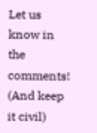Let us know in the comments! (And keep it civil)